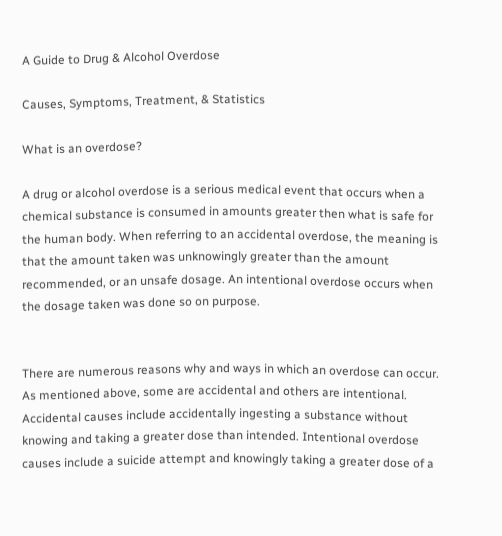A Guide to Drug & Alcohol Overdose

Causes, Symptoms, Treatment, & Statistics

What is an overdose?

A drug or alcohol overdose is a serious medical event that occurs when a chemical substance is consumed in amounts greater then what is safe for the human body. When referring to an accidental overdose, the meaning is that the amount taken was unknowingly greater than the amount recommended, or an unsafe dosage. An intentional overdose occurs when the dosage taken was done so on purpose.


There are numerous reasons why and ways in which an overdose can occur. As mentioned above, some are accidental and others are intentional. Accidental causes include accidentally ingesting a substance without knowing and taking a greater dose than intended. Intentional overdose causes include a suicide attempt and knowingly taking a greater dose of a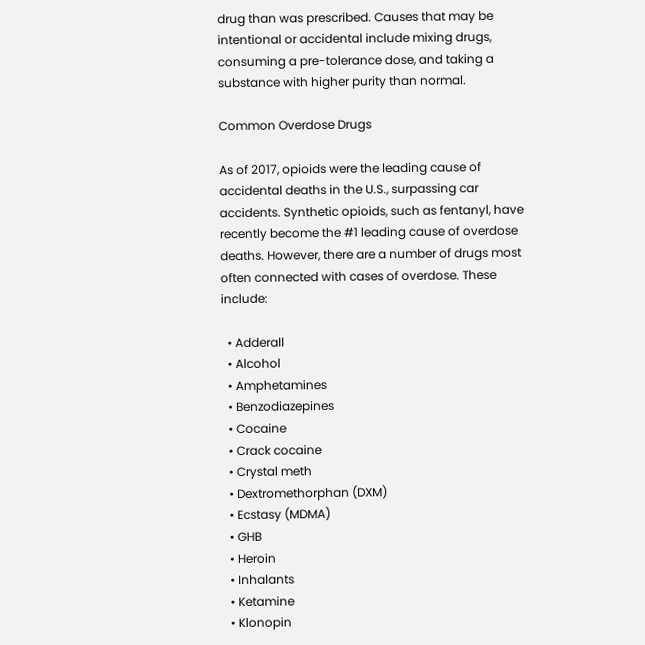drug than was prescribed. Causes that may be intentional or accidental include mixing drugs, consuming a pre-tolerance dose, and taking a substance with higher purity than normal.

Common Overdose Drugs

As of 2017, opioids were the leading cause of accidental deaths in the U.S., surpassing car accidents. Synthetic opioids, such as fentanyl, have recently become the #1 leading cause of overdose deaths. However, there are a number of drugs most often connected with cases of overdose. These include:

  • Adderall
  • Alcohol
  • Amphetamines
  • Benzodiazepines
  • Cocaine
  • Crack cocaine
  • Crystal meth
  • Dextromethorphan (DXM)
  • Ecstasy (MDMA)
  • GHB
  • Heroin
  • Inhalants
  • Ketamine
  • Klonopin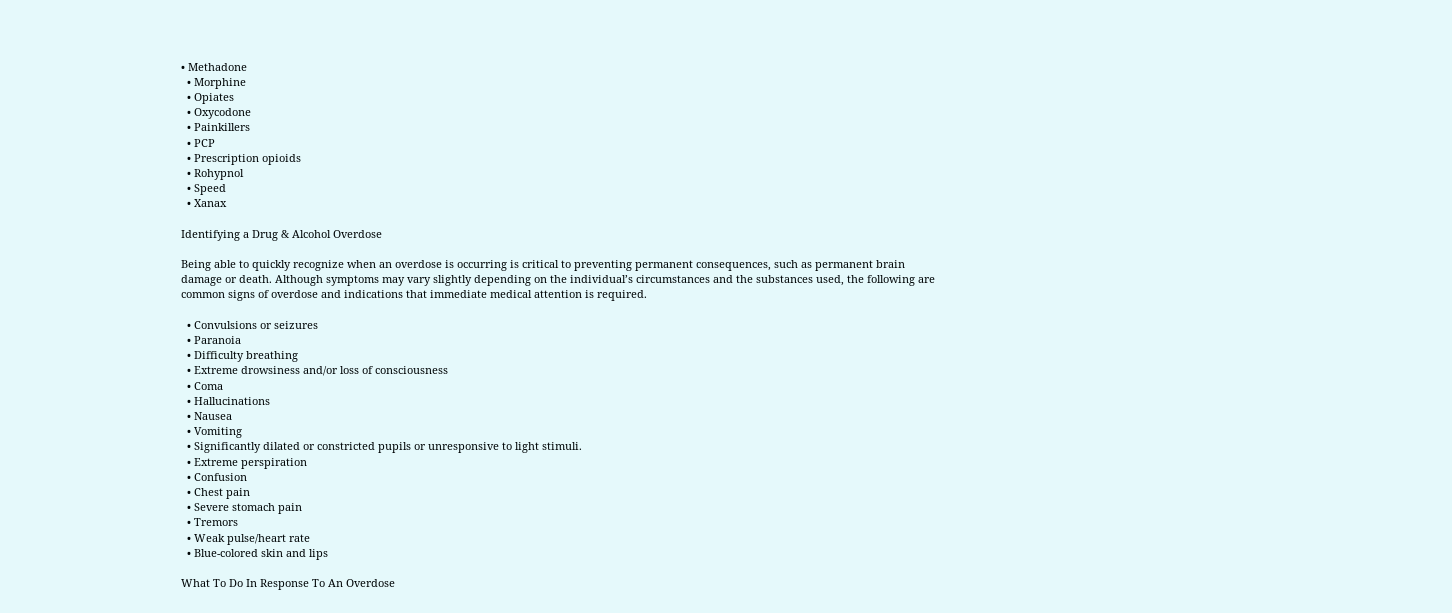• Methadone
  • Morphine
  • Opiates
  • Oxycodone
  • Painkillers
  • PCP
  • Prescription opioids
  • Rohypnol
  • Speed
  • Xanax

Identifying a Drug & Alcohol Overdose

Being able to quickly recognize when an overdose is occurring is critical to preventing permanent consequences, such as permanent brain damage or death. Although symptoms may vary slightly depending on the individual’s circumstances and the substances used, the following are common signs of overdose and indications that immediate medical attention is required.

  • Convulsions or seizures
  • Paranoia
  • Difficulty breathing
  • Extreme drowsiness and/or loss of consciousness
  • Coma
  • Hallucinations
  • Nausea
  • Vomiting
  • Significantly dilated or constricted pupils or unresponsive to light stimuli.
  • Extreme perspiration
  • Confusion
  • Chest pain
  • Severe stomach pain
  • Tremors
  • Weak pulse/heart rate
  • Blue-colored skin and lips

What To Do In Response To An Overdose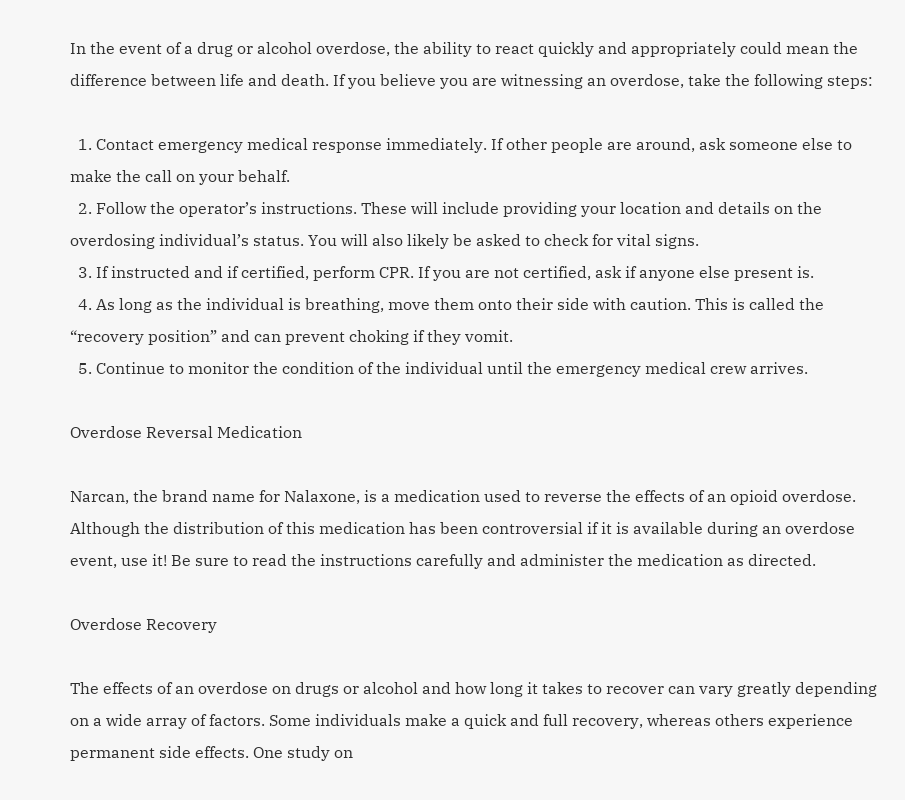In the event of a drug or alcohol overdose, the ability to react quickly and appropriately could mean the difference between life and death. If you believe you are witnessing an overdose, take the following steps:

  1. Contact emergency medical response immediately. If other people are around, ask someone else to make the call on your behalf.
  2. Follow the operator’s instructions. These will include providing your location and details on the overdosing individual’s status. You will also likely be asked to check for vital signs.
  3. If instructed and if certified, perform CPR. If you are not certified, ask if anyone else present is.
  4. As long as the individual is breathing, move them onto their side with caution. This is called the “recovery position” and can prevent choking if they vomit.
  5. Continue to monitor the condition of the individual until the emergency medical crew arrives.

Overdose Reversal Medication

Narcan, the brand name for Nalaxone, is a medication used to reverse the effects of an opioid overdose. Although the distribution of this medication has been controversial if it is available during an overdose event, use it! Be sure to read the instructions carefully and administer the medication as directed.

Overdose Recovery

The effects of an overdose on drugs or alcohol and how long it takes to recover can vary greatly depending on a wide array of factors. Some individuals make a quick and full recovery, whereas others experience permanent side effects. One study on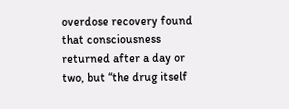overdose recovery found that consciousness returned after a day or two, but “the drug itself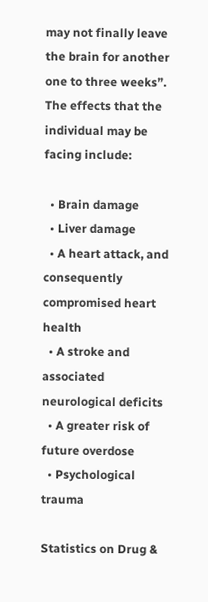may not finally leave the brain for another one to three weeks”. The effects that the individual may be facing include:

  • Brain damage
  • Liver damage
  • A heart attack, and consequently compromised heart health
  • A stroke and associated neurological deficits
  • A greater risk of future overdose
  • Psychological trauma

Statistics on Drug &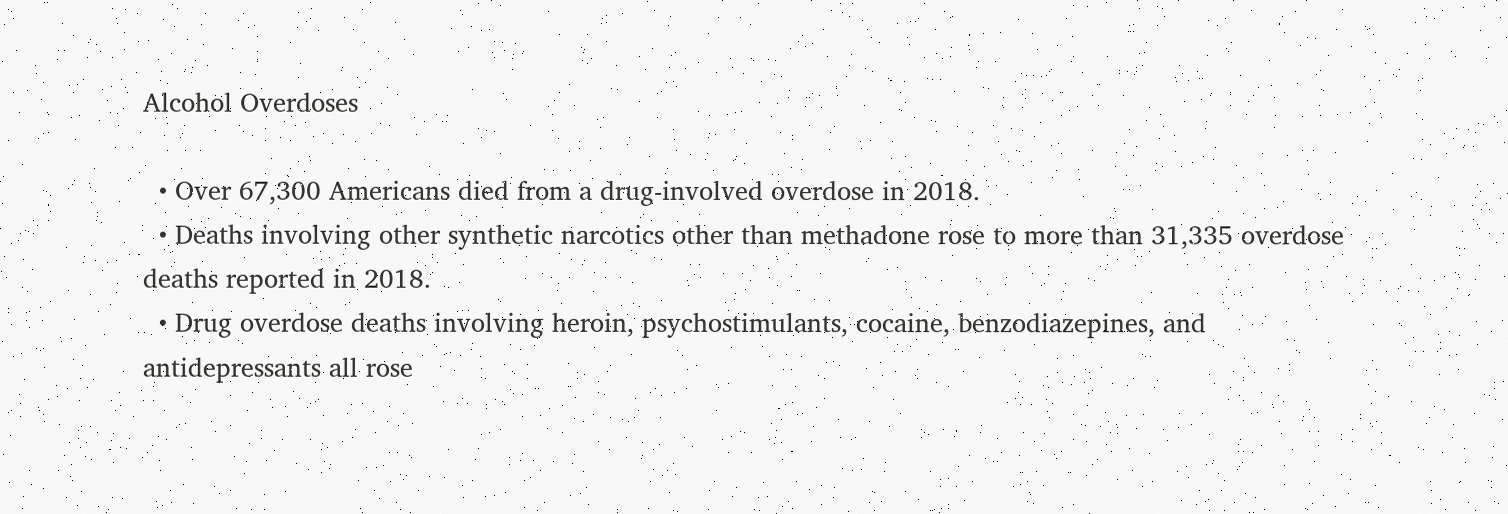Alcohol Overdoses

  • Over 67,300 Americans died from a drug-involved overdose in 2018.
  • Deaths involving other synthetic narcotics other than methadone rose to more than 31,335 overdose deaths reported in 2018.
  • Drug overdose deaths involving heroin, psychostimulants, cocaine, benzodiazepines, and antidepressants all rose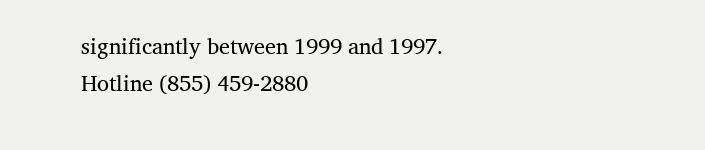significantly between 1999 and 1997.
Hotline (855) 459-2880